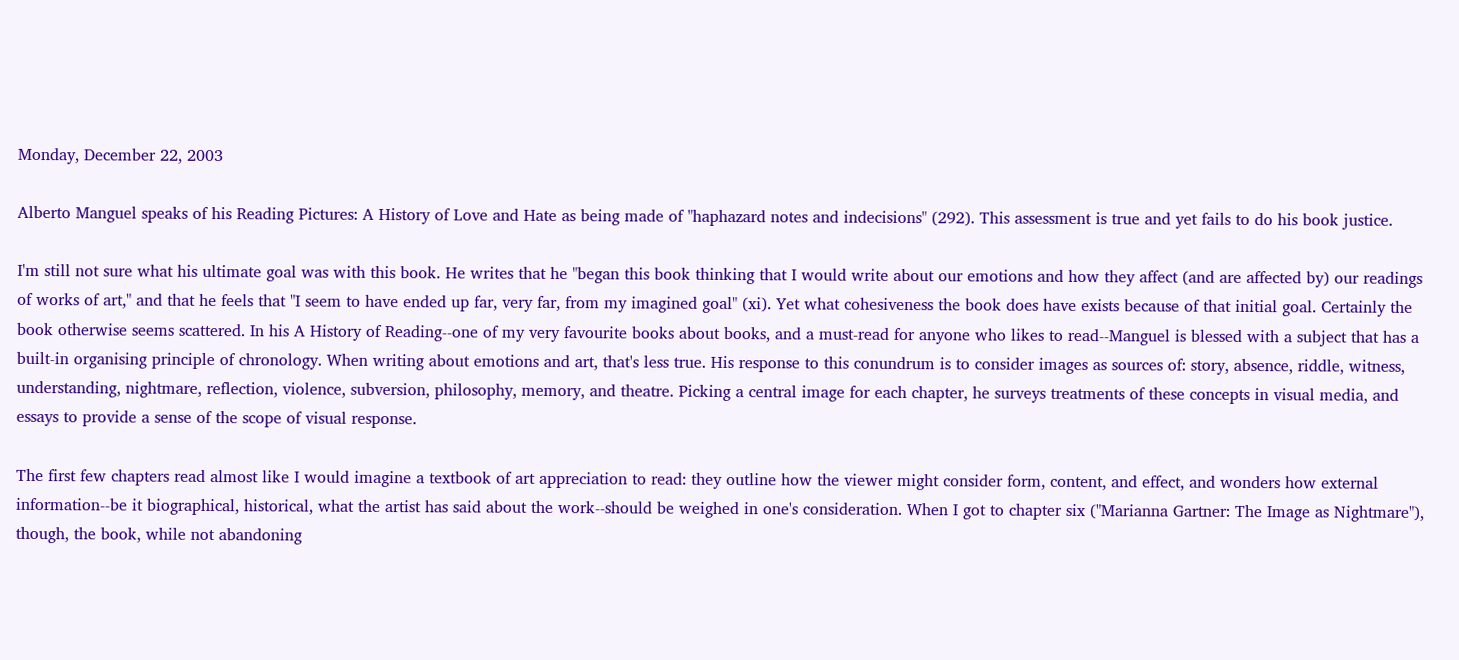Monday, December 22, 2003

Alberto Manguel speaks of his Reading Pictures: A History of Love and Hate as being made of "haphazard notes and indecisions" (292). This assessment is true and yet fails to do his book justice.

I'm still not sure what his ultimate goal was with this book. He writes that he "began this book thinking that I would write about our emotions and how they affect (and are affected by) our readings of works of art," and that he feels that "I seem to have ended up far, very far, from my imagined goal" (xi). Yet what cohesiveness the book does have exists because of that initial goal. Certainly the book otherwise seems scattered. In his A History of Reading--one of my very favourite books about books, and a must-read for anyone who likes to read--Manguel is blessed with a subject that has a built-in organising principle of chronology. When writing about emotions and art, that's less true. His response to this conundrum is to consider images as sources of: story, absence, riddle, witness, understanding, nightmare, reflection, violence, subversion, philosophy, memory, and theatre. Picking a central image for each chapter, he surveys treatments of these concepts in visual media, and essays to provide a sense of the scope of visual response.

The first few chapters read almost like I would imagine a textbook of art appreciation to read: they outline how the viewer might consider form, content, and effect, and wonders how external information--be it biographical, historical, what the artist has said about the work--should be weighed in one's consideration. When I got to chapter six ("Marianna Gartner: The Image as Nightmare"), though, the book, while not abandoning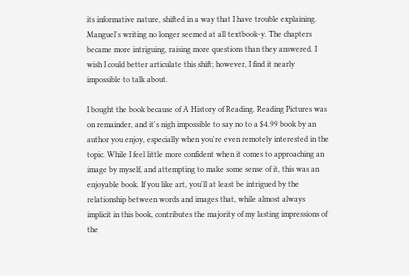its informative nature, shifted in a way that I have trouble explaining. Manguel's writing no longer seemed at all textbook-y. The chapters became more intriguing, raising more questions than they answered. I wish I could better articulate this shift; however, I find it nearly impossible to talk about.

I bought the book because of A History of Reading. Reading Pictures was on remainder, and it's nigh impossible to say no to a $4.99 book by an author you enjoy, especially when you're even remotely interested in the topic. While I feel little more confident when it comes to approaching an image by myself, and attempting to make some sense of it, this was an enjoyable book. If you like art, you'll at least be intrigued by the relationship between words and images that, while almost always implicit in this book, contributes the majority of my lasting impressions of the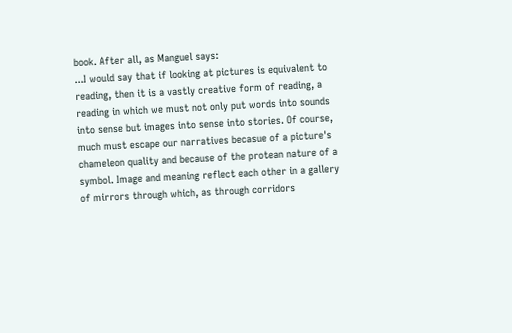book. After all, as Manguel says:
...I would say that if looking at pictures is equivalent to reading, then it is a vastly creative form of reading, a reading in which we must not only put words into sounds into sense but images into sense into stories. Of course, much must escape our narratives becasue of a picture's chameleon quality and because of the protean nature of a symbol. Image and meaning reflect each other in a gallery of mirrors through which, as through corridors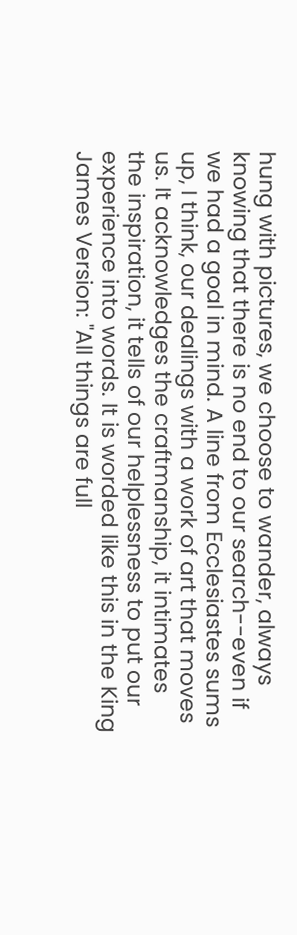hung with pictures, we choose to wander, always knowing that there is no end to our search--even if we had a goal in mind. A line from Ecclesiastes sums up, I think, our dealings with a work of art that moves us. It acknowledges the craftmanship, it intimates the inspiration, it tells of our helplessness to put our experience into words. It is worded like this in the King James Version: "All things are full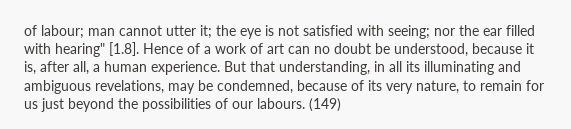of labour; man cannot utter it; the eye is not satisfied with seeing; nor the ear filled with hearing" [1.8]. Hence of a work of art can no doubt be understood, because it is, after all, a human experience. But that understanding, in all its illuminating and ambiguous revelations, may be condemned, because of its very nature, to remain for us just beyond the possibilities of our labours. (149)